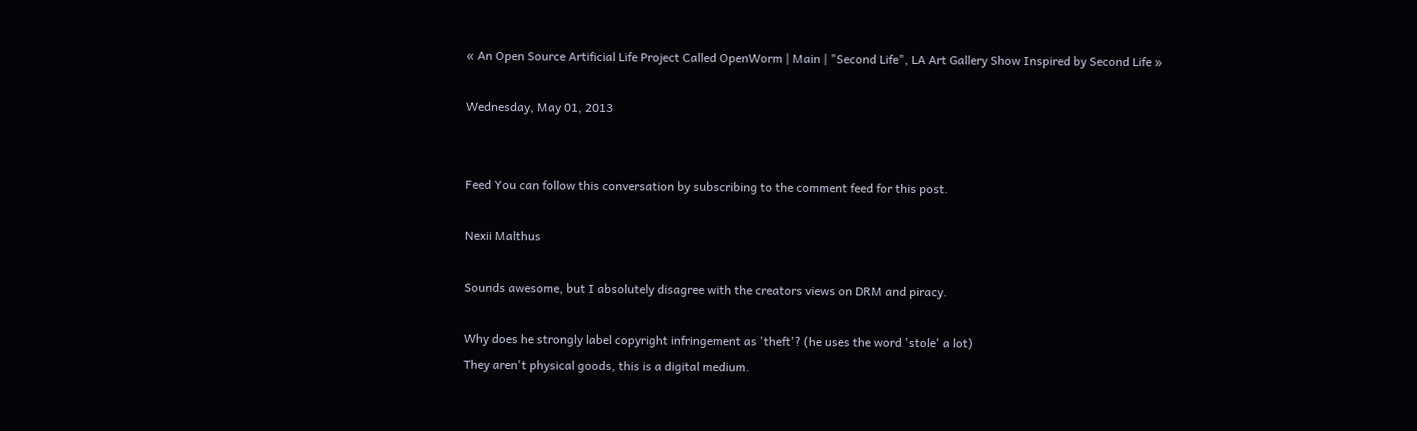« An Open Source Artificial Life Project Called OpenWorm | Main | "Second Life", LA Art Gallery Show Inspired by Second Life »

Wednesday, May 01, 2013


Feed You can follow this conversation by subscribing to the comment feed for this post.

Nexii Malthus

Sounds awesome, but I absolutely disagree with the creators views on DRM and piracy.

Why does he strongly label copyright infringement as 'theft'? (he uses the word 'stole' a lot)
They aren't physical goods, this is a digital medium.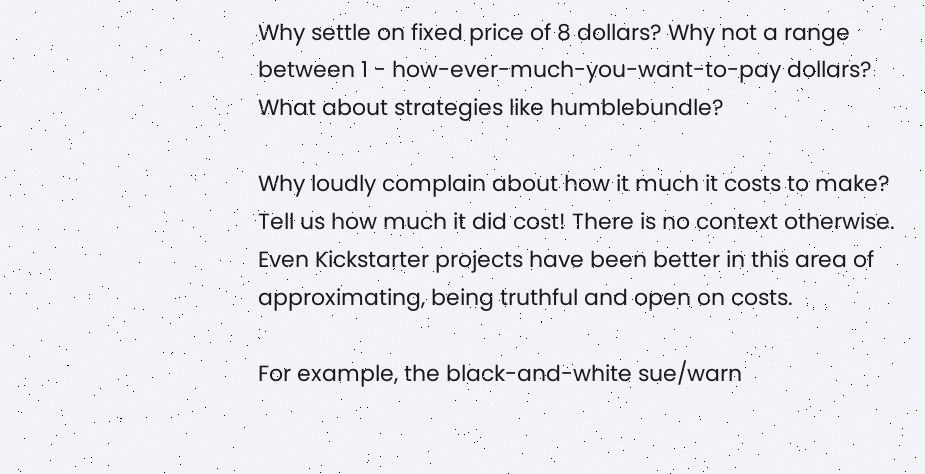Why settle on fixed price of 8 dollars? Why not a range between 1 - how-ever-much-you-want-to-pay dollars?
What about strategies like humblebundle?

Why loudly complain about how it much it costs to make? Tell us how much it did cost! There is no context otherwise.
Even Kickstarter projects have been better in this area of approximating, being truthful and open on costs.

For example, the black-and-white sue/warn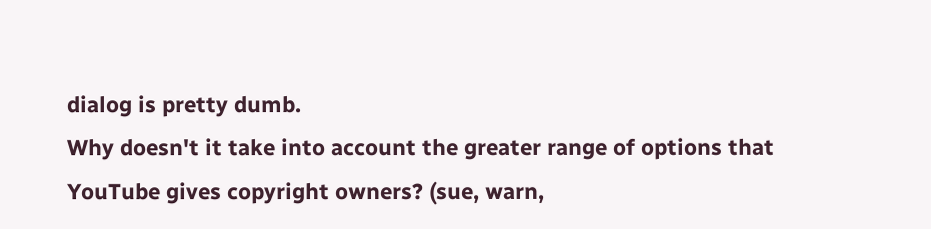dialog is pretty dumb.
Why doesn't it take into account the greater range of options that YouTube gives copyright owners? (sue, warn,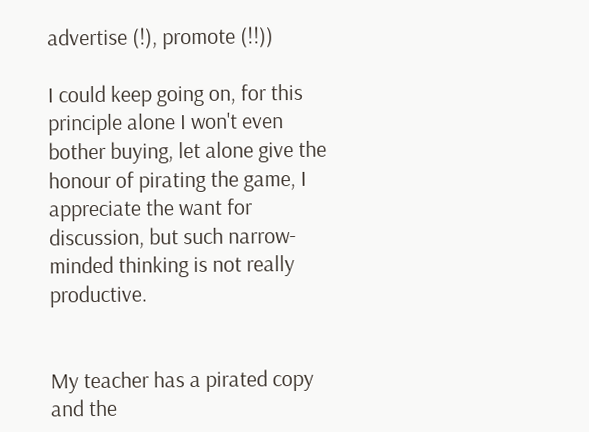advertise (!), promote (!!))

I could keep going on, for this principle alone I won't even bother buying, let alone give the honour of pirating the game, I appreciate the want for discussion, but such narrow-minded thinking is not really productive.


My teacher has a pirated copy and the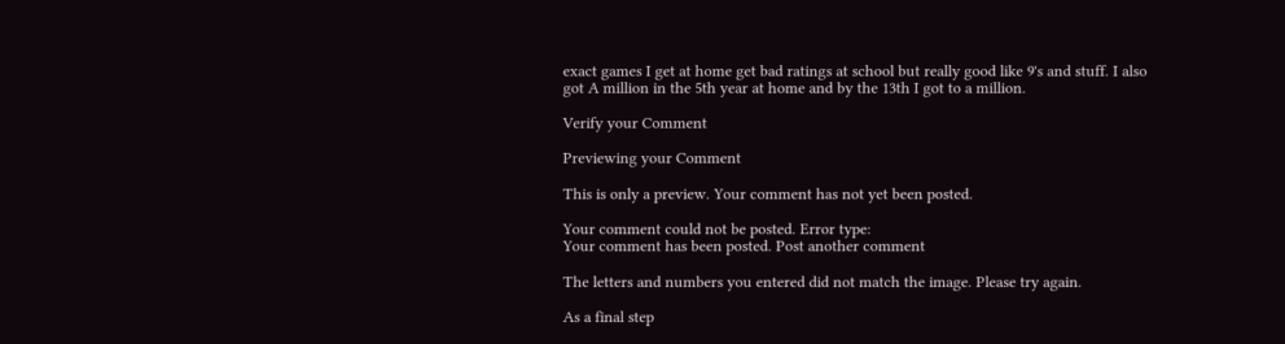exact games I get at home get bad ratings at school but really good like 9's and stuff. I also got A million in the 5th year at home and by the 13th I got to a million.

Verify your Comment

Previewing your Comment

This is only a preview. Your comment has not yet been posted.

Your comment could not be posted. Error type:
Your comment has been posted. Post another comment

The letters and numbers you entered did not match the image. Please try again.

As a final step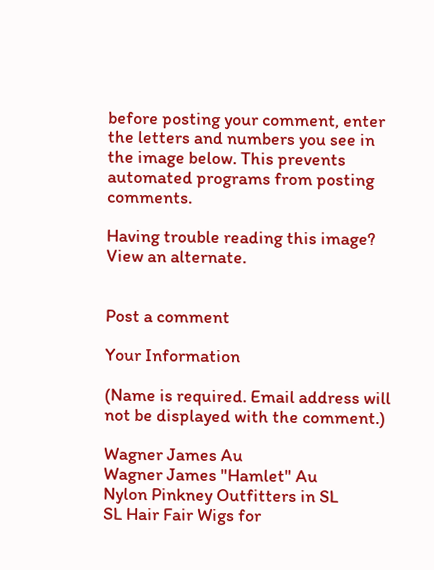before posting your comment, enter the letters and numbers you see in the image below. This prevents automated programs from posting comments.

Having trouble reading this image? View an alternate.


Post a comment

Your Information

(Name is required. Email address will not be displayed with the comment.)

Wagner James Au
Wagner James "Hamlet" Au
Nylon Pinkney Outfitters in SL
SL Hair Fair Wigs for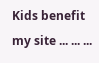Kids benefit
my site ... ... ...